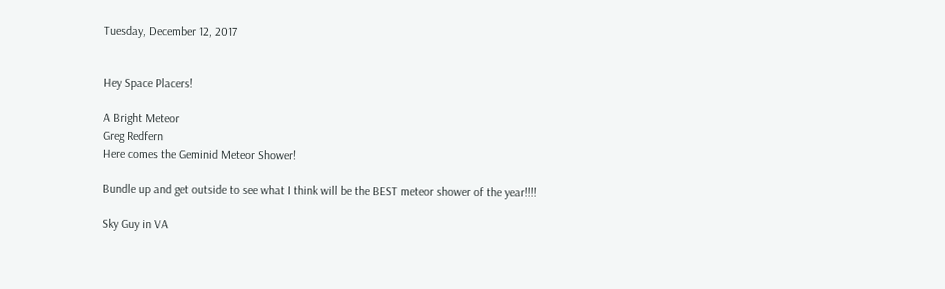Tuesday, December 12, 2017


Hey Space Placers!

A Bright Meteor
Greg Redfern
Here comes the Geminid Meteor Shower!

Bundle up and get outside to see what I think will be the BEST meteor shower of the year!!!!

Sky Guy in VA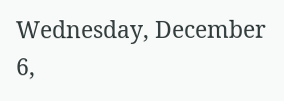Wednesday, December 6,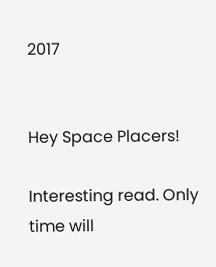2017


Hey Space Placers!

Interesting read. Only time will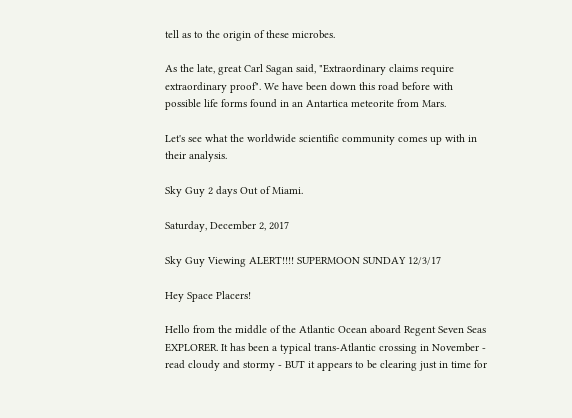tell as to the origin of these microbes.

As the late, great Carl Sagan said, "Extraordinary claims require extraordinary proof". We have been down this road before with possible life forms found in an Antartica meteorite from Mars.

Let's see what the worldwide scientific community comes up with in their analysis.

Sky Guy 2 days Out of Miami.

Saturday, December 2, 2017

Sky Guy Viewing ALERT!!!! SUPERMOON SUNDAY 12/3/17

Hey Space Placers!

Hello from the middle of the Atlantic Ocean aboard Regent Seven Seas EXPLORER. It has been a typical trans-Atlantic crossing in November - read cloudy and stormy - BUT it appears to be clearing just in time for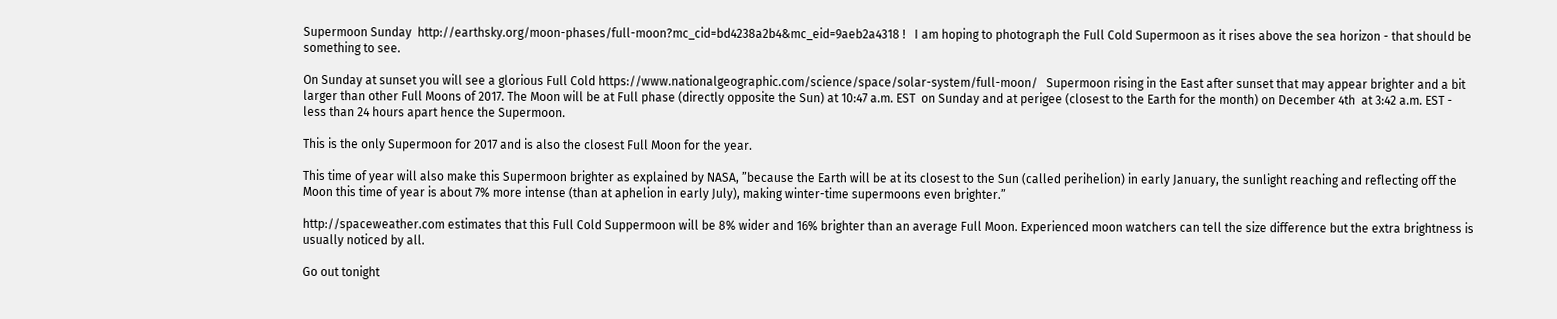Supermoon Sunday  http://earthsky.org/moon-phases/full-moon?mc_cid=bd4238a2b4&mc_eid=9aeb2a4318 !   I am hoping to photograph the Full Cold Supermoon as it rises above the sea horizon - that should be something to see.

On Sunday at sunset you will see a glorious Full Cold https://www.nationalgeographic.com/science/space/solar-system/full-moon/   Supermoon rising in the East after sunset that may appear brighter and a bit larger than other Full Moons of 2017. The Moon will be at Full phase (directly opposite the Sun) at 10:47 a.m. EST  on Sunday and at perigee (closest to the Earth for the month) on December 4th  at 3:42 a.m. EST - less than 24 hours apart hence the Supermoon.

This is the only Supermoon for 2017 and is also the closest Full Moon for the year.

This time of year will also make this Supermoon brighter as explained by NASA, ”because the Earth will be at its closest to the Sun (called perihelion) in early January, the sunlight reaching and reflecting off the Moon this time of year is about 7% more intense (than at aphelion in early July), making winter-time supermoons even brighter.”

http://spaceweather.com estimates that this Full Cold Suppermoon will be 8% wider and 16% brighter than an average Full Moon. Experienced moon watchers can tell the size difference but the extra brightness is usually noticed by all.

Go out tonight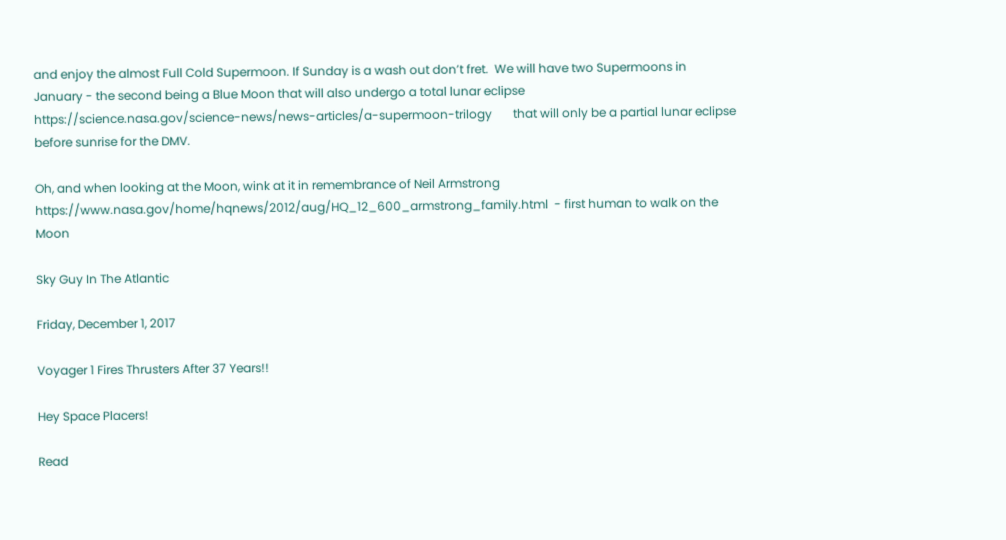and enjoy the almost Full Cold Supermoon. If Sunday is a wash out don’t fret.  We will have two Supermoons in January - the second being a Blue Moon that will also undergo a total lunar eclipse  https://science.nasa.gov/science-news/news-articles/a-supermoon-trilogy       that will only be a partial lunar eclipse before sunrise for the DMV.

Oh, and when looking at the Moon, wink at it in remembrance of Neil Armstrong https://www.nasa.gov/home/hqnews/2012/aug/HQ_12_600_armstrong_family.html  - first human to walk on the Moon

Sky Guy In The Atlantic

Friday, December 1, 2017

Voyager 1 Fires Thrusters After 37 Years!!

Hey Space Placers!

Read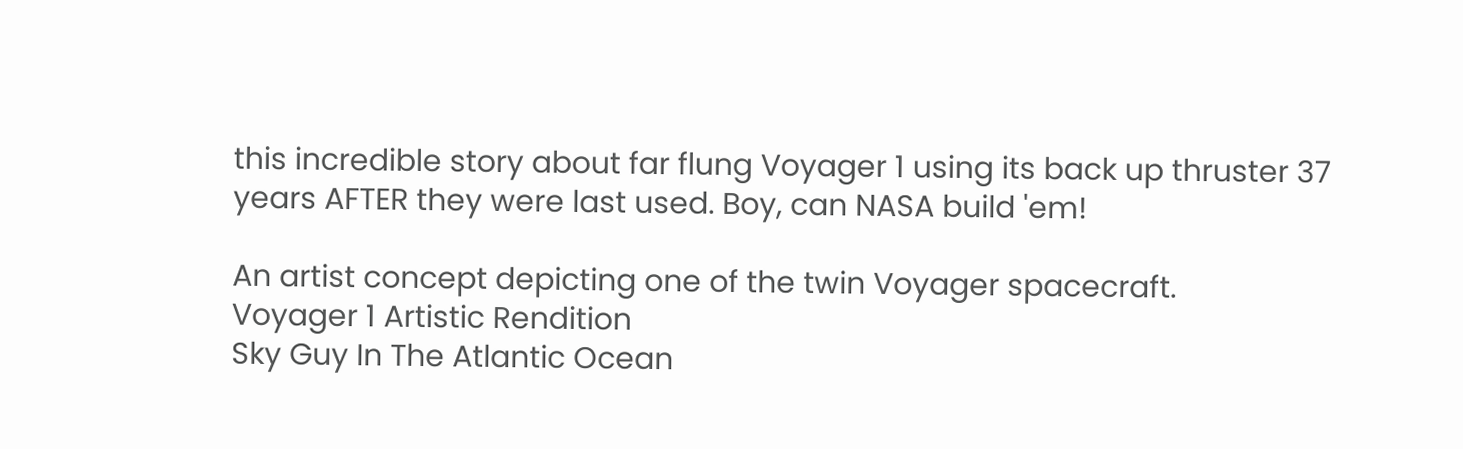this incredible story about far flung Voyager 1 using its back up thruster 37 years AFTER they were last used. Boy, can NASA build 'em!

An artist concept depicting one of the twin Voyager spacecraft.
Voyager 1 Artistic Rendition
Sky Guy In The Atlantic Ocean